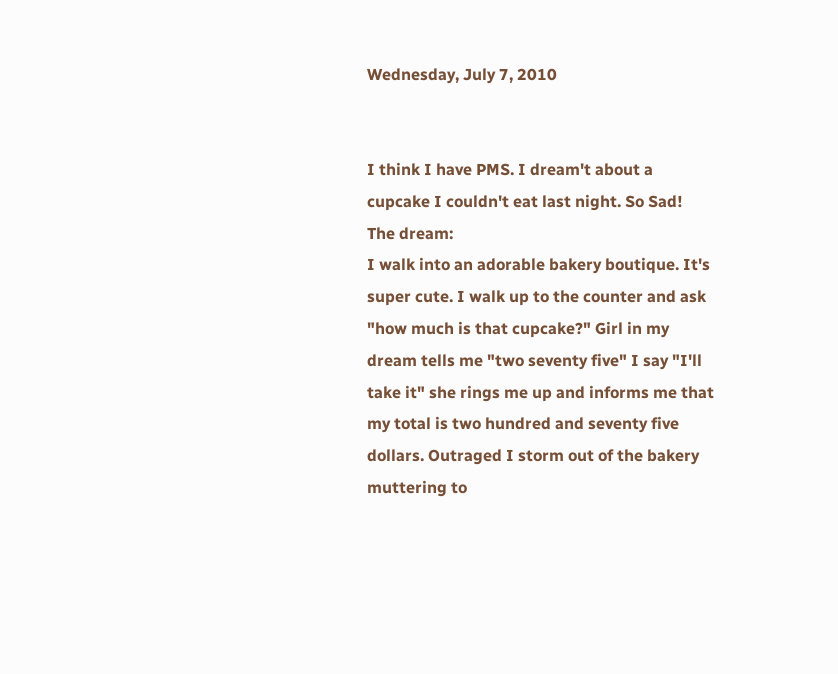Wednesday, July 7, 2010


I think I have PMS. I dream't about a cupcake I couldn't eat last night. So Sad!
The dream:
I walk into an adorable bakery boutique. It's super cute. I walk up to the counter and ask "how much is that cupcake?" Girl in my dream tells me "two seventy five" I say "I'll take it" she rings me up and informs me that my total is two hundred and seventy five dollars. Outraged I storm out of the bakery muttering to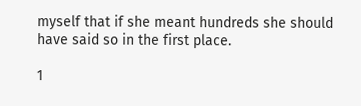myself that if she meant hundreds she should have said so in the first place.

1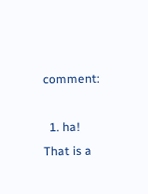comment:

  1. ha! That is a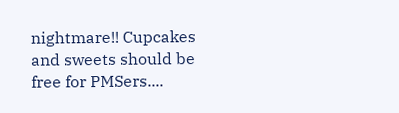nightmare!! Cupcakes and sweets should be free for PMSers....